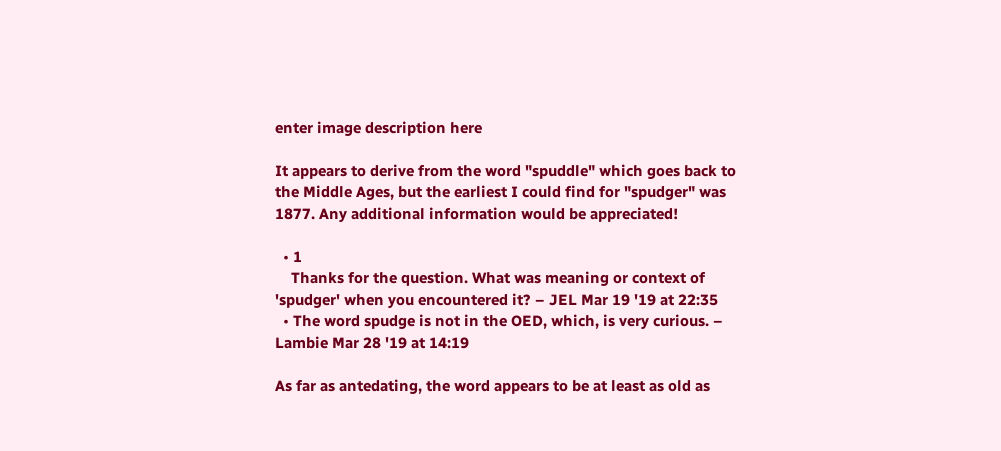enter image description here

It appears to derive from the word "spuddle" which goes back to the Middle Ages, but the earliest I could find for "spudger" was 1877. Any additional information would be appreciated!

  • 1
    Thanks for the question. What was meaning or context of 'spudger' when you encountered it? – JEL Mar 19 '19 at 22:35
  • The word spudge is not in the OED, which, is very curious. – Lambie Mar 28 '19 at 14:19

As far as antedating, the word appears to be at least as old as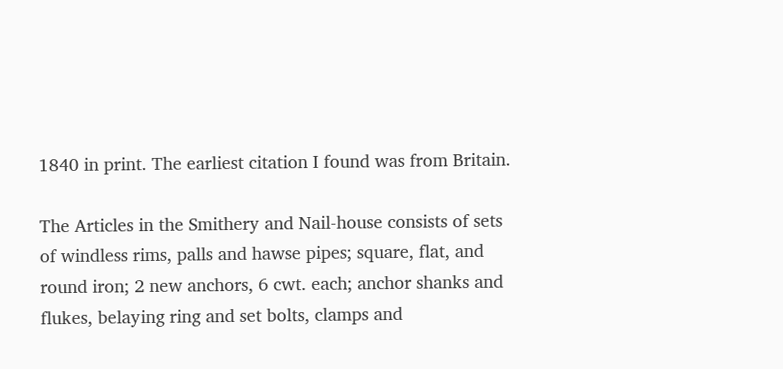1840 in print. The earliest citation I found was from Britain.

The Articles in the Smithery and Nail-house consists of sets of windless rims, palls and hawse pipes; square, flat, and round iron; 2 new anchors, 6 cwt. each; anchor shanks and flukes, belaying ring and set bolts, clamps and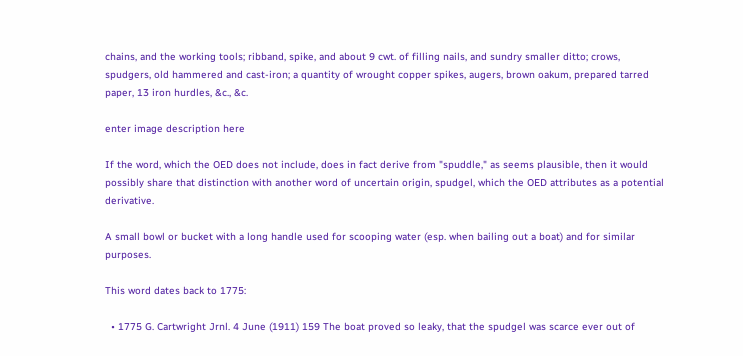chains, and the working tools; ribband, spike, and about 9 cwt. of filling nails, and sundry smaller ditto; crows, spudgers, old hammered and cast-iron; a quantity of wrought copper spikes, augers, brown oakum, prepared tarred paper, 13 iron hurdles, &c., &c.

enter image description here

If the word, which the OED does not include, does in fact derive from "spuddle," as seems plausible, then it would possibly share that distinction with another word of uncertain origin, spudgel, which the OED attributes as a potential derivative.

A small bowl or bucket with a long handle used for scooping water (esp. when bailing out a boat) and for similar purposes.

This word dates back to 1775:

  • 1775 G. Cartwright Jrnl. 4 June (1911) 159 The boat proved so leaky, that the spudgel was scarce ever out of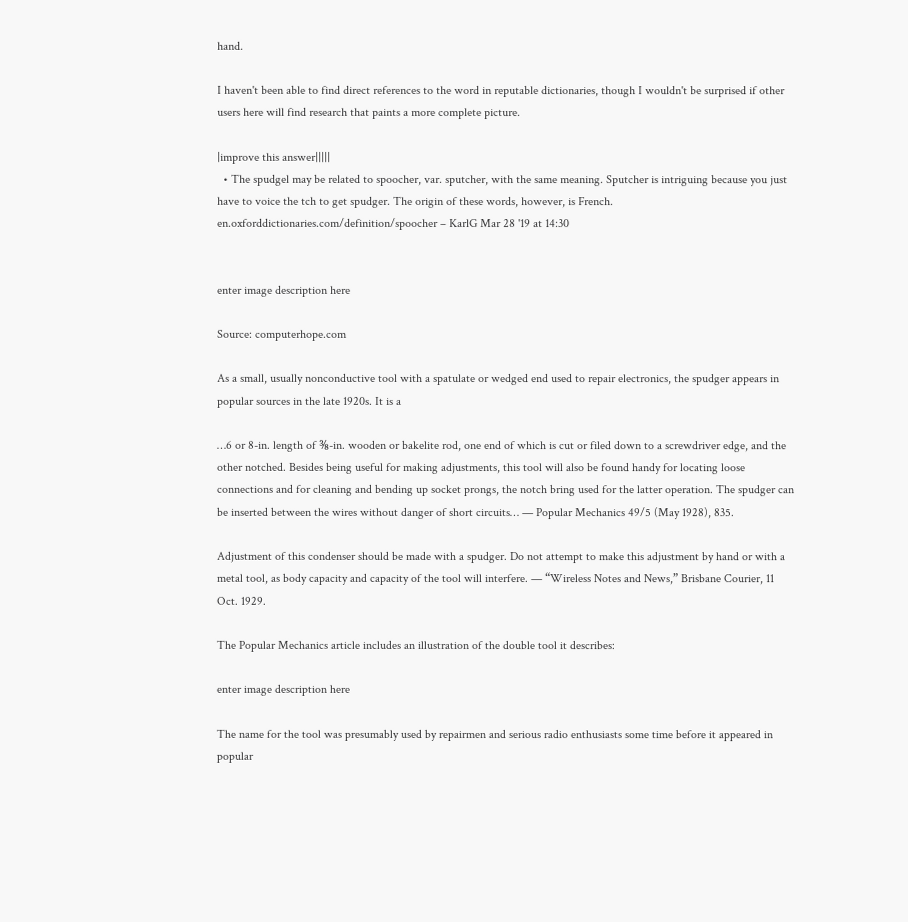hand.

I haven't been able to find direct references to the word in reputable dictionaries, though I wouldn't be surprised if other users here will find research that paints a more complete picture.

|improve this answer|||||
  • The spudgel may be related to spoocher, var. sputcher, with the same meaning. Sputcher is intriguing because you just have to voice the tch to get spudger. The origin of these words, however, is French. en.oxforddictionaries.com/definition/spoocher – KarlG Mar 28 '19 at 14:30


enter image description here

Source: computerhope.com

As a small, usually nonconductive tool with a spatulate or wedged end used to repair electronics, the spudger appears in popular sources in the late 1920s. It is a

…6 or 8-in. length of ⅜-in. wooden or bakelite rod, one end of which is cut or filed down to a screwdriver edge, and the other notched. Besides being useful for making adjustments, this tool will also be found handy for locating loose connections and for cleaning and bending up socket prongs, the notch bring used for the latter operation. The spudger can be inserted between the wires without danger of short circuits… — Popular Mechanics 49/5 (May 1928), 835.

Adjustment of this condenser should be made with a spudger. Do not attempt to make this adjustment by hand or with a metal tool, as body capacity and capacity of the tool will interfere. — “Wireless Notes and News,” Brisbane Courier, 11 Oct. 1929.

The Popular Mechanics article includes an illustration of the double tool it describes:

enter image description here

The name for the tool was presumably used by repairmen and serious radio enthusiasts some time before it appeared in popular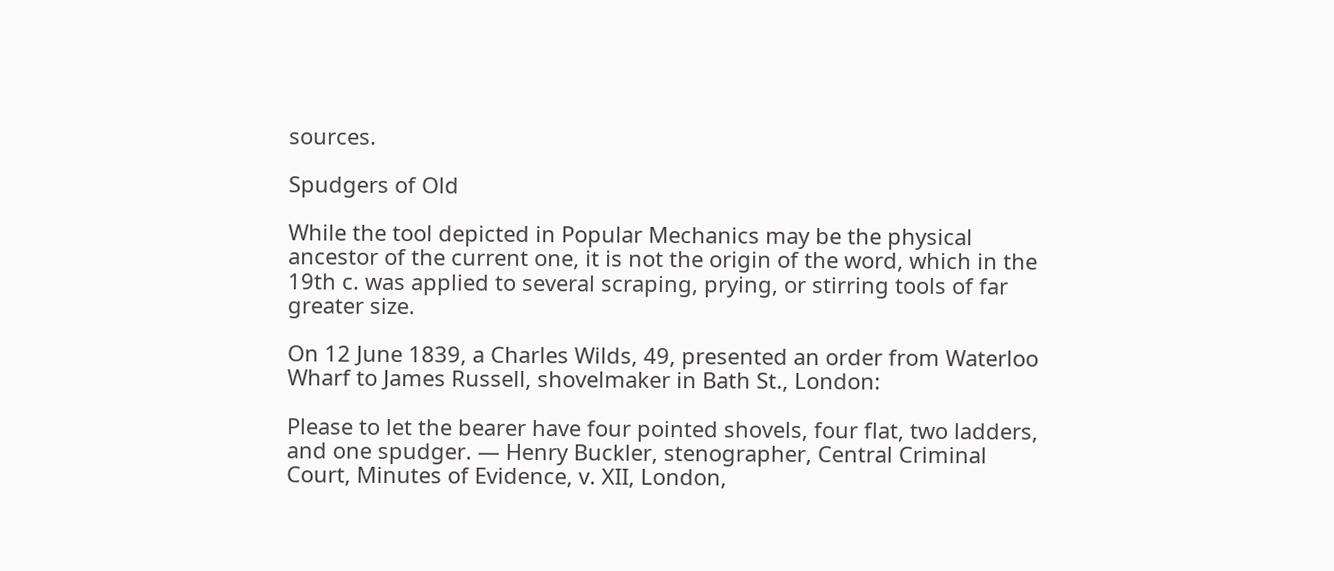sources.

Spudgers of Old

While the tool depicted in Popular Mechanics may be the physical ancestor of the current one, it is not the origin of the word, which in the 19th c. was applied to several scraping, prying, or stirring tools of far greater size.

On 12 June 1839, a Charles Wilds, 49, presented an order from Waterloo Wharf to James Russell, shovelmaker in Bath St., London:

Please to let the bearer have four pointed shovels, four flat, two ladders, and one spudger. — Henry Buckler, stenographer, Central Criminal Court, Minutes of Evidence, v. XII, London,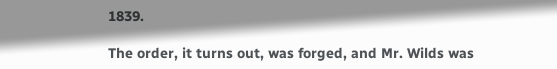1839.

The order, it turns out, was forged, and Mr. Wilds was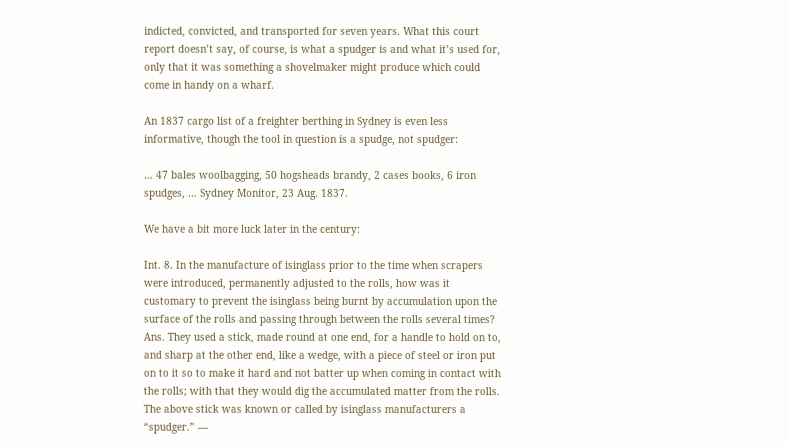indicted, convicted, and transported for seven years. What this court report doesn’t say, of course, is what a spudger is and what it’s used for, only that it was something a shovelmaker might produce which could come in handy on a wharf.

An 1837 cargo list of a freighter berthing in Sydney is even less informative, though the tool in question is a spudge, not spudger:

… 47 bales woolbagging, 50 hogsheads brandy, 2 cases books, 6 iron spudges, … Sydney Monitor, 23 Aug. 1837.

We have a bit more luck later in the century:

Int. 8. In the manufacture of isinglass prior to the time when scrapers were introduced, permanently adjusted to the rolls, how was it customary to prevent the isinglass being burnt by accumulation upon the surface of the rolls and passing through between the rolls several times?
Ans. They used a stick, made round at one end, for a handle to hold on to, and sharp at the other end, like a wedge, with a piece of steel or iron put on to it so to make it hard and not batter up when coming in contact with the rolls; with that they would dig the accumulated matter from the rolls. The above stick was known or called by isinglass manufacturers a “spudger.” —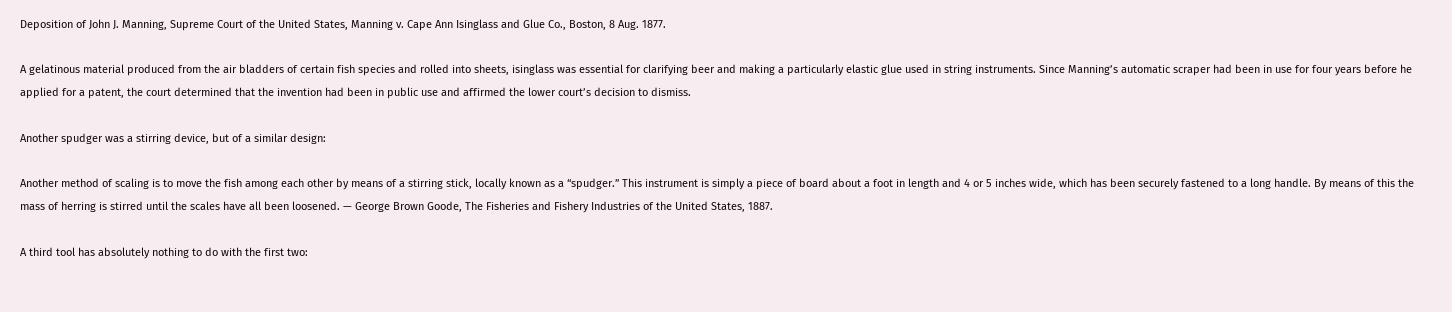Deposition of John J. Manning, Supreme Court of the United States, Manning v. Cape Ann Isinglass and Glue Co., Boston, 8 Aug. 1877.

A gelatinous material produced from the air bladders of certain fish species and rolled into sheets, isinglass was essential for clarifying beer and making a particularly elastic glue used in string instruments. Since Manning’s automatic scraper had been in use for four years before he applied for a patent, the court determined that the invention had been in public use and affirmed the lower court’s decision to dismiss.

Another spudger was a stirring device, but of a similar design:

Another method of scaling is to move the fish among each other by means of a stirring stick, locally known as a “spudger.” This instrument is simply a piece of board about a foot in length and 4 or 5 inches wide, which has been securely fastened to a long handle. By means of this the mass of herring is stirred until the scales have all been loosened. — George Brown Goode, The Fisheries and Fishery Industries of the United States, 1887.

A third tool has absolutely nothing to do with the first two: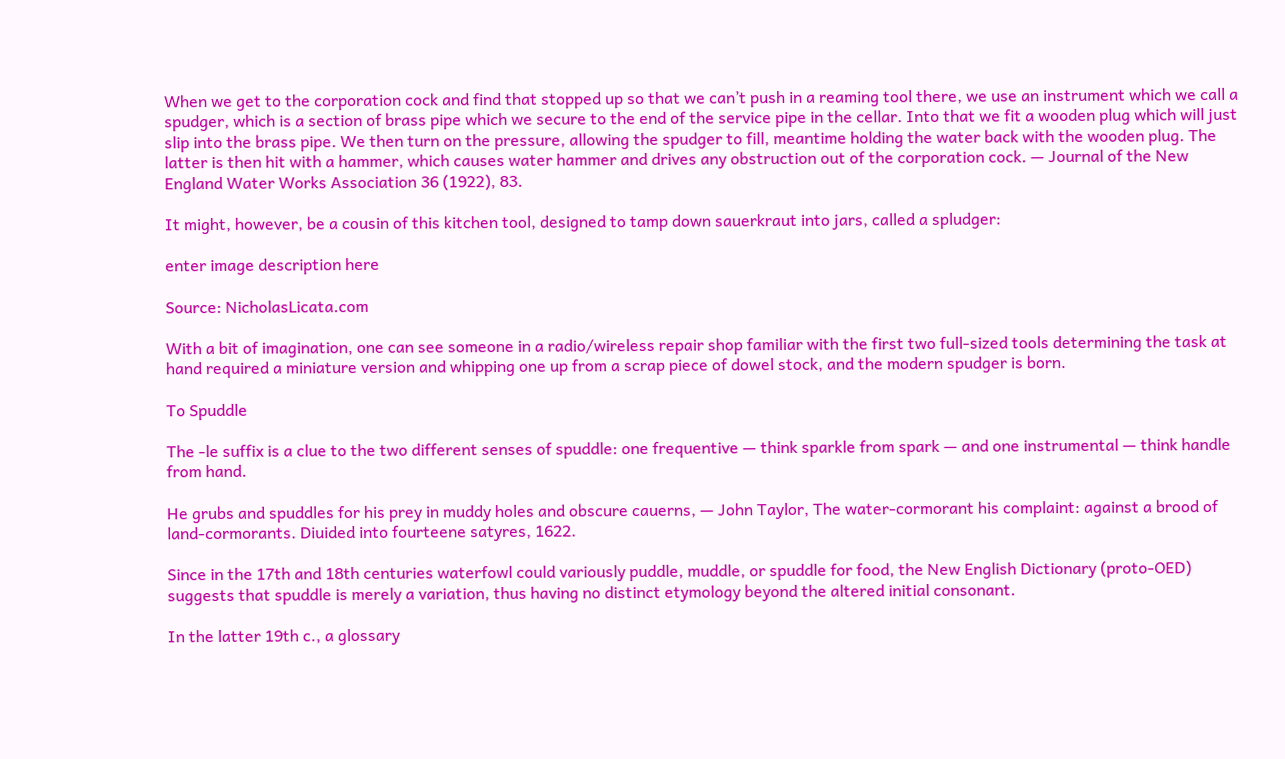When we get to the corporation cock and find that stopped up so that we can’t push in a reaming tool there, we use an instrument which we call a spudger, which is a section of brass pipe which we secure to the end of the service pipe in the cellar. Into that we fit a wooden plug which will just slip into the brass pipe. We then turn on the pressure, allowing the spudger to fill, meantime holding the water back with the wooden plug. The latter is then hit with a hammer, which causes water hammer and drives any obstruction out of the corporation cock. — Journal of the New England Water Works Association 36 (1922), 83.

It might, however, be a cousin of this kitchen tool, designed to tamp down sauerkraut into jars, called a spludger:

enter image description here

Source: NicholasLicata.com

With a bit of imagination, one can see someone in a radio/wireless repair shop familiar with the first two full-sized tools determining the task at hand required a miniature version and whipping one up from a scrap piece of dowel stock, and the modern spudger is born.

To Spuddle

The -le suffix is a clue to the two different senses of spuddle: one frequentive — think sparkle from spark — and one instrumental — think handle from hand.

He grubs and spuddles for his prey in muddy holes and obscure cauerns, — John Taylor, The water-cormorant his complaint: against a brood of land-cormorants. Diuided into fourteene satyres, 1622.

Since in the 17th and 18th centuries waterfowl could variously puddle, muddle, or spuddle for food, the New English Dictionary (proto-OED) suggests that spuddle is merely a variation, thus having no distinct etymology beyond the altered initial consonant.

In the latter 19th c., a glossary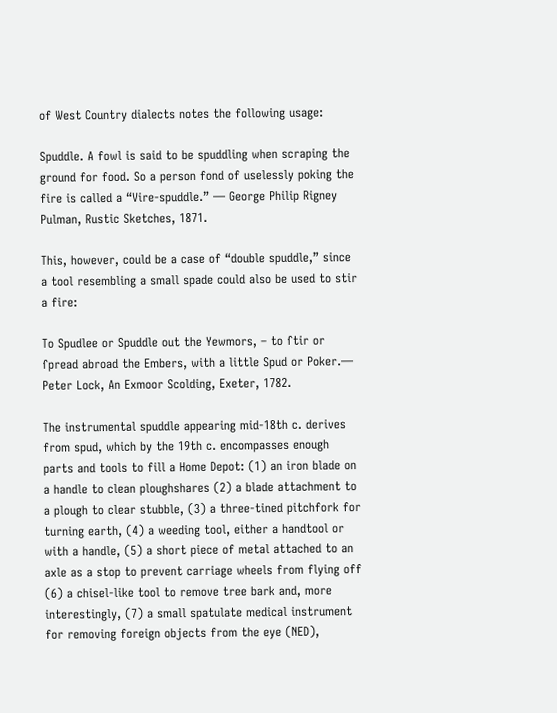of West Country dialects notes the following usage:

Spuddle. A fowl is said to be spuddling when scraping the ground for food. So a person fond of uselessly poking the fire is called a “Vire-spuddle.” — George Philip Rigney Pulman, Rustic Sketches, 1871.

This, however, could be a case of “double spuddle,” since a tool resembling a small spade could also be used to stir a fire:

To Spudlee or Spuddle out the Yewmors, – to ſtir or ſpread abroad the Embers, with a little Spud or Poker.— Peter Lock, An Exmoor Scolding, Exeter, 1782.

The instrumental spuddle appearing mid-18th c. derives from spud, which by the 19th c. encompasses enough parts and tools to fill a Home Depot: (1) an iron blade on a handle to clean ploughshares (2) a blade attachment to a plough to clear stubble, (3) a three-tined pitchfork for turning earth, (4) a weeding tool, either a handtool or with a handle, (5) a short piece of metal attached to an axle as a stop to prevent carriage wheels from flying off (6) a chisel-like tool to remove tree bark and, more interestingly, (7) a small spatulate medical instrument for removing foreign objects from the eye (NED),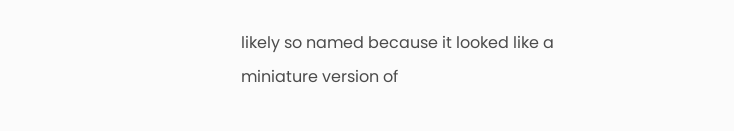likely so named because it looked like a miniature version of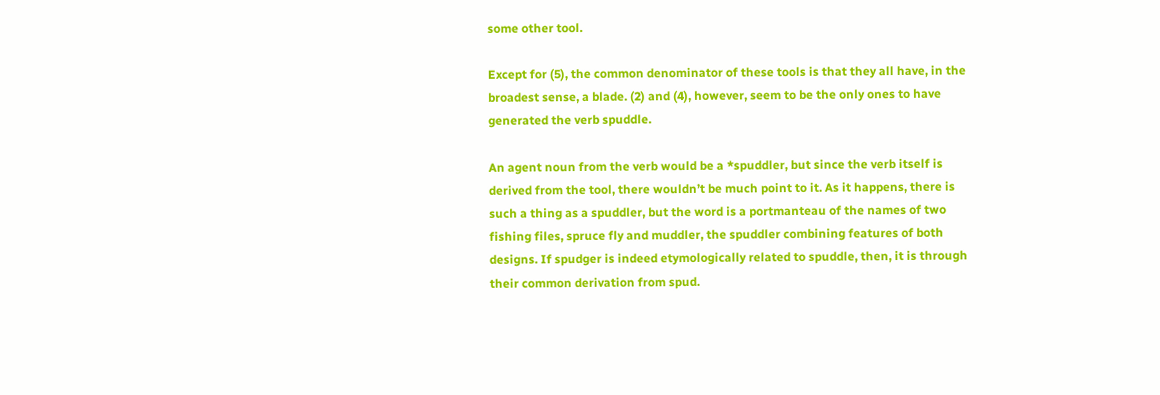some other tool.

Except for (5), the common denominator of these tools is that they all have, in the broadest sense, a blade. (2) and (4), however, seem to be the only ones to have generated the verb spuddle.

An agent noun from the verb would be a *spuddler, but since the verb itself is derived from the tool, there wouldn’t be much point to it. As it happens, there is such a thing as a spuddler, but the word is a portmanteau of the names of two fishing files, spruce fly and muddler, the spuddler combining features of both designs. If spudger is indeed etymologically related to spuddle, then, it is through their common derivation from spud.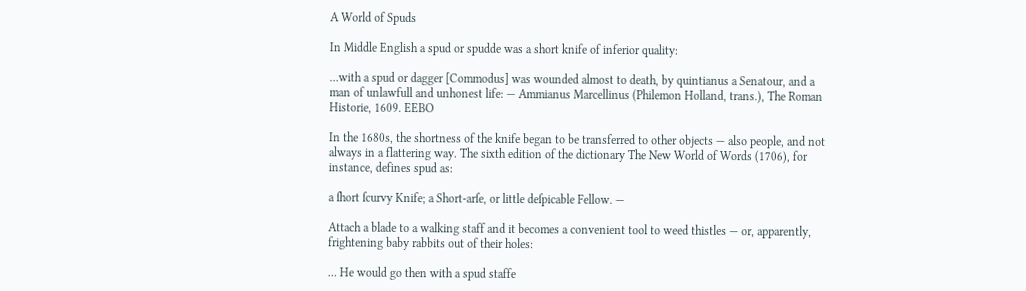A World of Spuds

In Middle English a spud or spudde was a short knife of inferior quality:

…with a spud or dagger [Commodus] was wounded almost to death, by quintianus a Senatour, and a man of unlawfull and unhonest life: — Ammianus Marcellinus (Philemon Holland, trans.), The Roman Historie, 1609. EEBO

In the 1680s, the shortness of the knife began to be transferred to other objects — also people, and not always in a flattering way. The sixth edition of the dictionary The New World of Words (1706), for instance, defines spud as:

a ſhort ſcurvy Knife; a Short-arſe, or little deſpicable Fellow. —

Attach a blade to a walking staff and it becomes a convenient tool to weed thistles — or, apparently, frightening baby rabbits out of their holes:

… He would go then with a spud staffe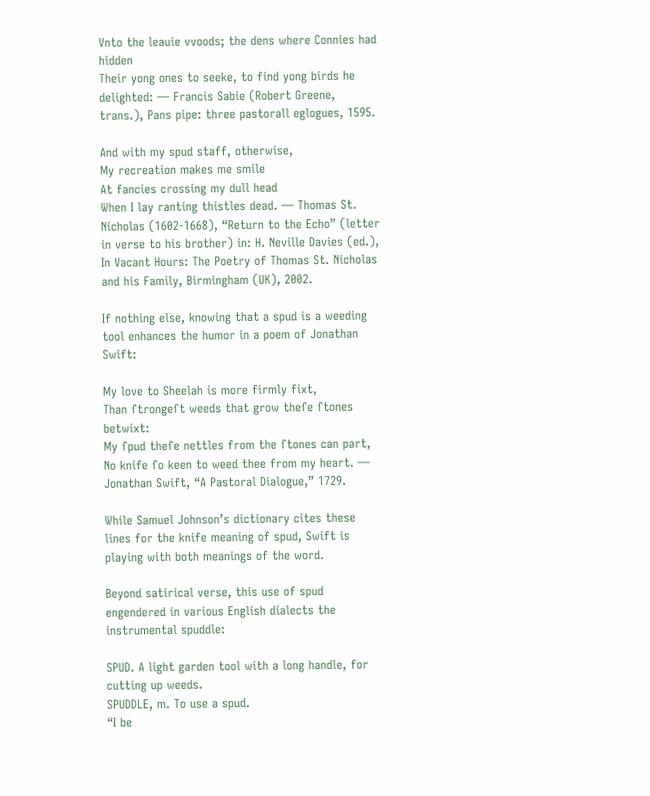Vnto the leauie vvoods; the dens where Connies had hidden
Their yong ones to seeke, to find yong birds he delighted: — Francis Sabie (Robert Greene, trans.), Pans pipe: three pastorall eglogues, 1595.

And with my spud staff, otherwise,
My recreation makes me smile
At fancies crossing my dull head
When I lay ranting thistles dead. — Thomas St. Nicholas (1602-1668), “Return to the Echo” (letter in verse to his brother) in: H. Neville Davies (ed.), In Vacant Hours: The Poetry of Thomas St. Nicholas and his Family, Birmingham (UK), 2002.

If nothing else, knowing that a spud is a weeding tool enhances the humor in a poem of Jonathan Swift:

My love to Sheelah is more firmly fixt,
Than ſtrongeſt weeds that grow theſe ſtones betwixt:
My ſpud theſe nettles from the ſtones can part,
No knife ſo keen to weed thee from my heart. — Jonathan Swift, “A Pastoral Dialogue,” 1729.

While Samuel Johnson’s dictionary cites these lines for the knife meaning of spud, Swift is playing with both meanings of the word.

Beyond satirical verse, this use of spud engendered in various English dialects the instrumental spuddle:

SPUD. A light garden tool with a long handle, for cutting up weeds.
SPUDDLE, m. To use a spud.
“I be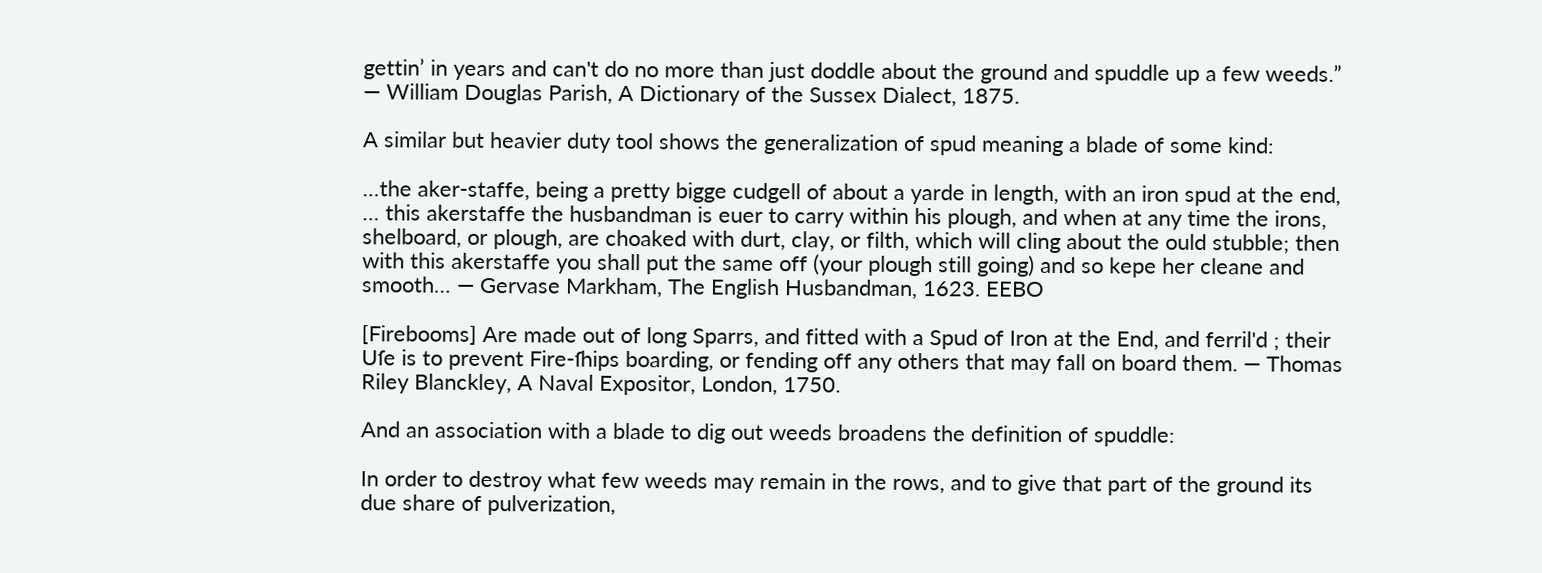gettin’ in years and can't do no more than just doddle about the ground and spuddle up a few weeds.” — William Douglas Parish, A Dictionary of the Sussex Dialect, 1875.

A similar but heavier duty tool shows the generalization of spud meaning a blade of some kind:

…the aker-staffe, being a pretty bigge cudgell of about a yarde in length, with an iron spud at the end, … this akerstaffe the husbandman is euer to carry within his plough, and when at any time the irons, shelboard, or plough, are choaked with durt, clay, or filth, which will cling about the ould stubble; then with this akerstaffe you shall put the same off (your plough still going) and so kepe her cleane and smooth… — Gervase Markham, The English Husbandman, 1623. EEBO

[Firebooms] Are made out of long Sparrs, and fitted with a Spud of Iron at the End, and ferril'd ; their Uſe is to prevent Fire-ſhips boarding, or fending off any others that may fall on board them. — Thomas Riley Blanckley, A Naval Expositor, London, 1750.

And an association with a blade to dig out weeds broadens the definition of spuddle:

In order to destroy what few weeds may remain in the rows, and to give that part of the ground its due share of pulverization,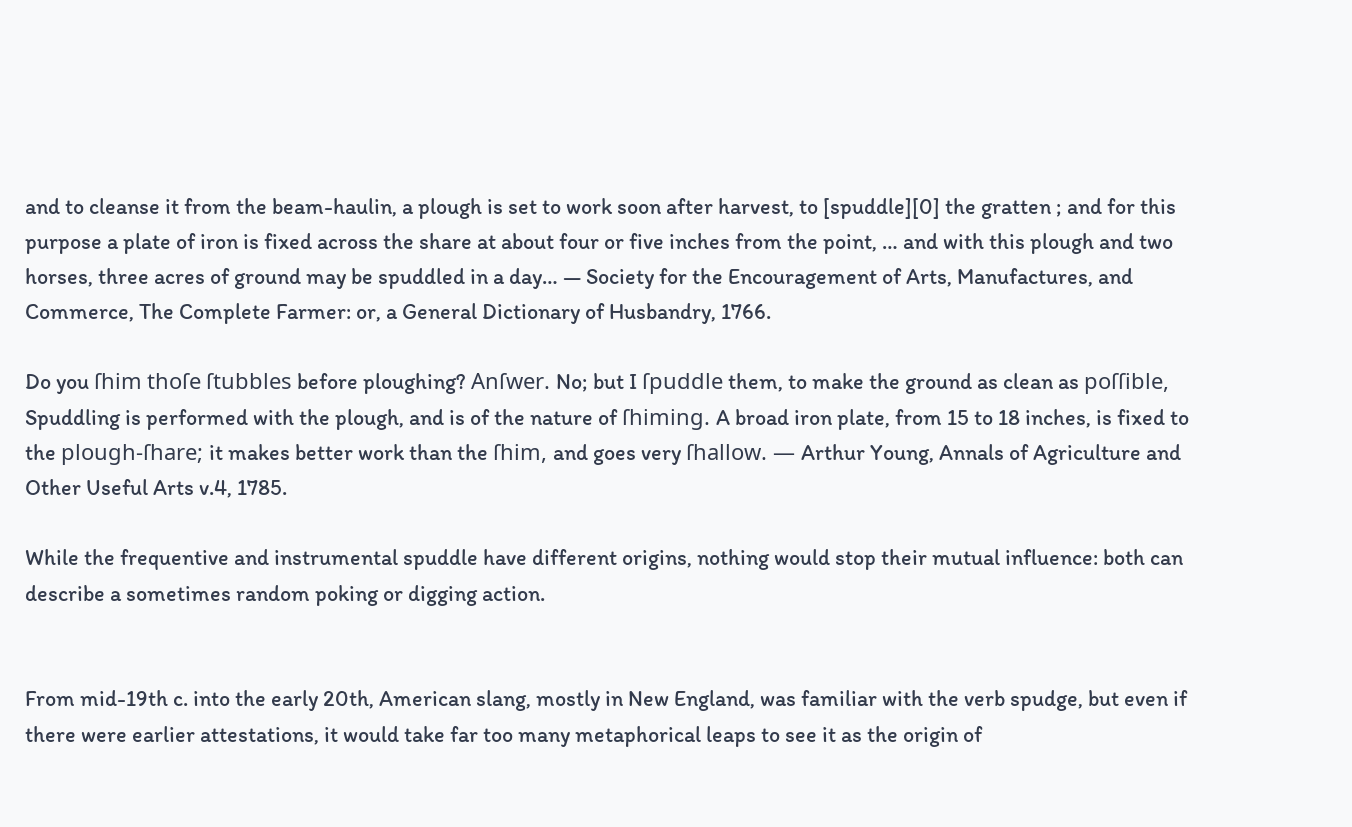and to cleanse it from the beam-haulin, a plough is set to work soon after harvest, to [spuddle][0] the gratten ; and for this purpose a plate of iron is fixed across the share at about four or five inches from the point, … and with this plough and two horses, three acres of ground may be spuddled in a day… — Society for the Encouragement of Arts, Manufactures, and Commerce, The Complete Farmer: or, a General Dictionary of Husbandry, 1766.

Do you ſhim thoſe ſtubbles before ploughing? Anſwer. No; but I ſpuddle them, to make the ground as clean as poſſible, Spuddling is performed with the plough, and is of the nature of ſhiming. A broad iron plate, from 15 to 18 inches, is fixed to the plough-ſhare; it makes better work than the ſhim, and goes very ſhallow. — Arthur Young, Annals of Agriculture and Other Useful Arts v.4, 1785.

While the frequentive and instrumental spuddle have different origins, nothing would stop their mutual influence: both can describe a sometimes random poking or digging action.


From mid-19th c. into the early 20th, American slang, mostly in New England, was familiar with the verb spudge, but even if there were earlier attestations, it would take far too many metaphorical leaps to see it as the origin of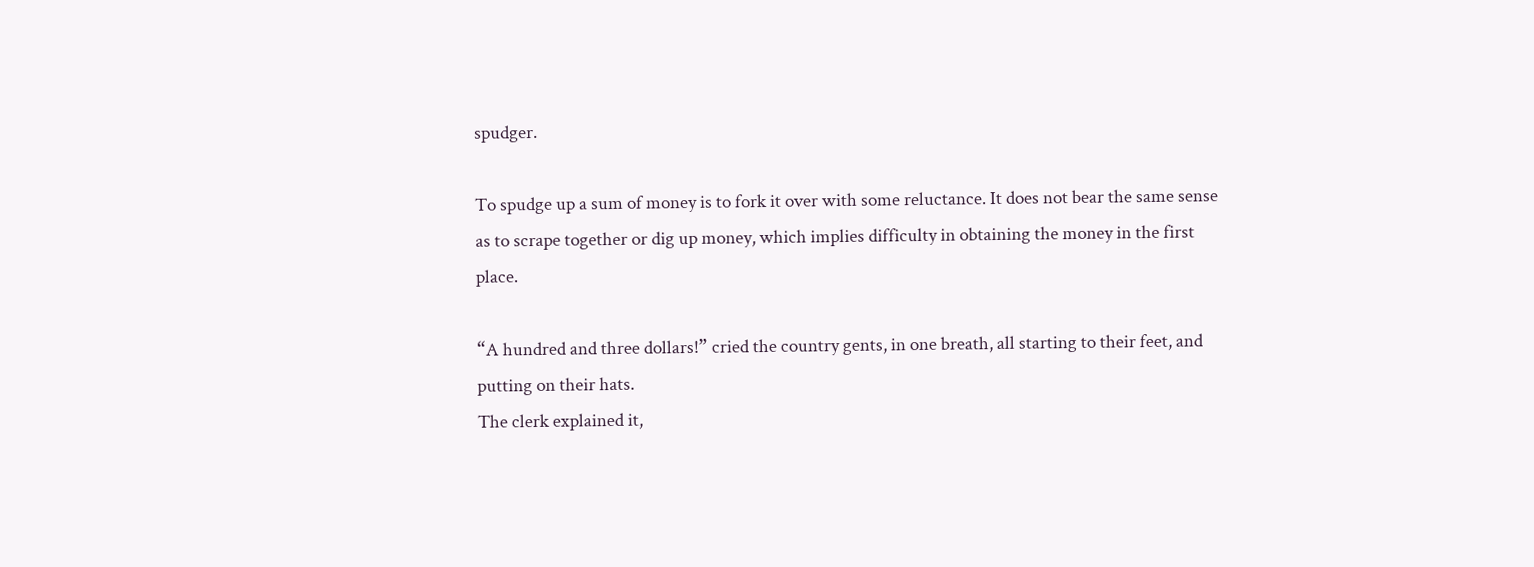spudger.

To spudge up a sum of money is to fork it over with some reluctance. It does not bear the same sense as to scrape together or dig up money, which implies difficulty in obtaining the money in the first place.

“A hundred and three dollars!” cried the country gents, in one breath, all starting to their feet, and putting on their hats.
The clerk explained it,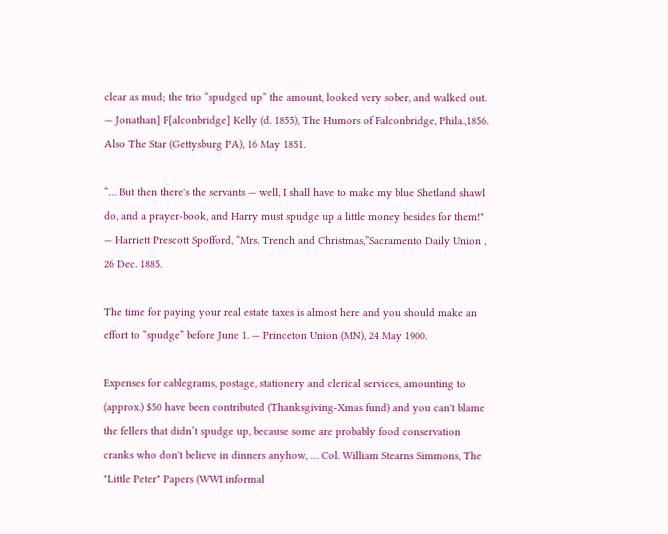clear as mud; the trio “spudged up” the amount, looked very sober, and walked out. — Jonathan] F[alconbridge] Kelly (d. 1855), The Humors of Falconbridge, Phila.,1856. Also The Star (Gettysburg PA), 16 May 1851.

“… But then there's the servants — well, I shall have to make my blue Shetland shawl do, and a prayer-book, and Harry must spudge up a little money besides for them!" — Harriett Prescott Spofford, “Mrs. Trench and Christmas,”Sacramento Daily Union , 26 Dec. 1885.

The time for paying your real estate taxes is almost here and you should make an effort to “spudge” before June 1. — Princeton Union (MN), 24 May 1900.

Expenses for cablegrams, postage, stationery and clerical services, amounting to (approx.) $50 have been contributed (Thanksgiving-Xmas fund) and you can't blame the fellers that didn’t spudge up, because some are probably food conservation cranks who don't believe in dinners anyhow, … Col. William Stearns Simmons, The "Little Peter" Papers (WWI informal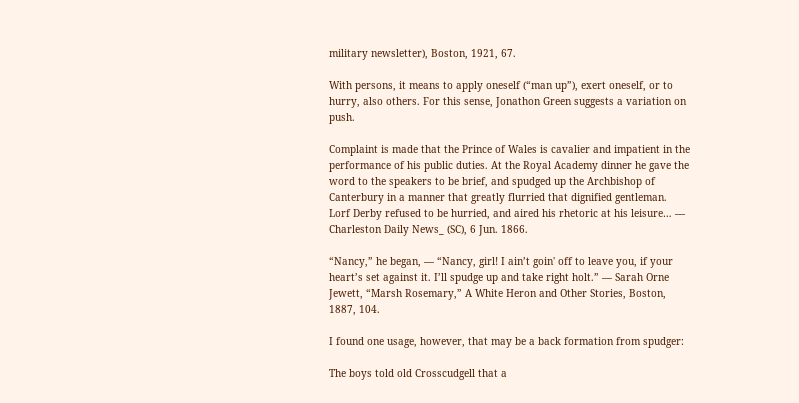military newsletter), Boston, 1921, 67.

With persons, it means to apply oneself (“man up”), exert oneself, or to hurry, also others. For this sense, Jonathon Green suggests a variation on push.

Complaint is made that the Prince of Wales is cavalier and impatient in the performance of his public duties. At the Royal Academy dinner he gave the word to the speakers to be brief, and spudged up the Archbishop of Canterbury in a manner that greatly flurried that dignified gentleman. Lorf Derby refused to be hurried, and aired his rhetoric at his leisure… — Charleston Daily News_ (SC), 6 Jun. 1866.

“Nancy,” he began, — “Nancy, girl! I ain’t goin' off to leave you, if your heart’s set against it. I’ll spudge up and take right holt.” — Sarah Orne Jewett, “Marsh Rosemary,” A White Heron and Other Stories, Boston, 1887, 104.

I found one usage, however, that may be a back formation from spudger:

The boys told old Crosscudgell that a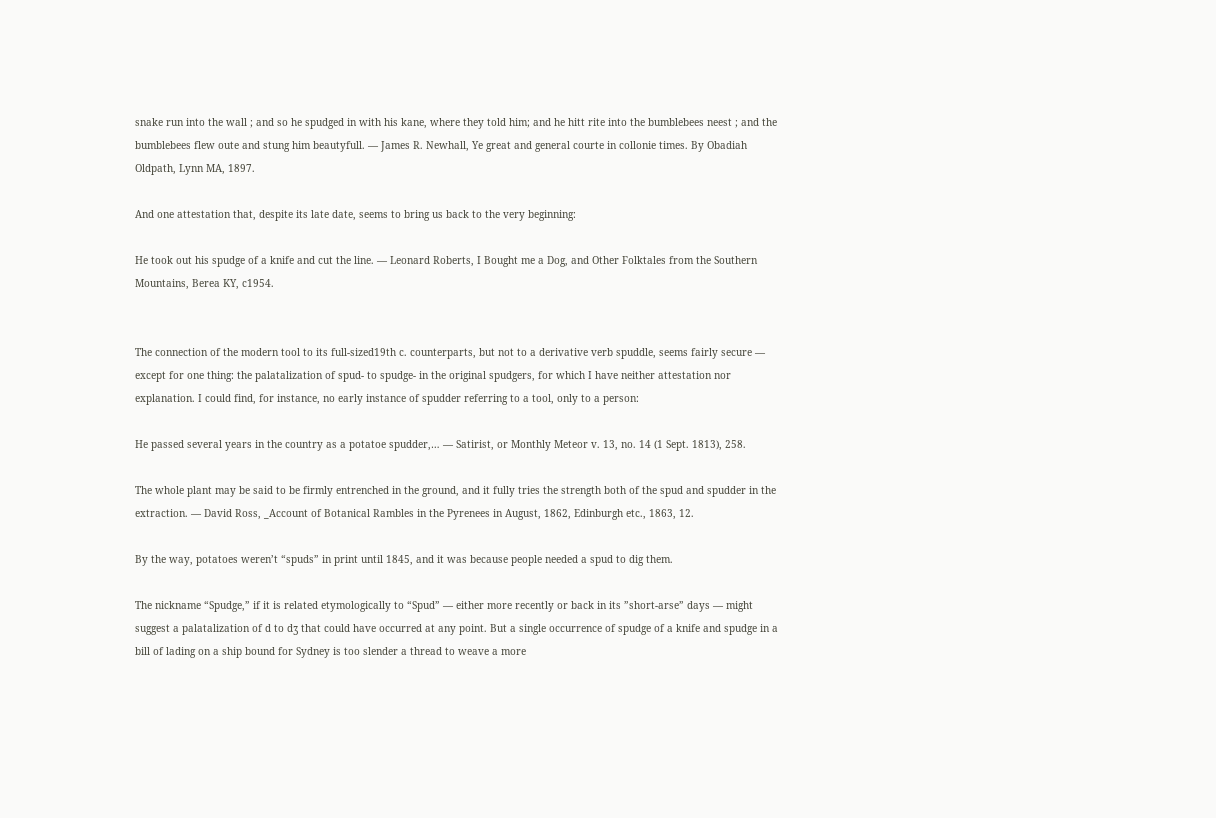snake run into the wall ; and so he spudged in with his kane, where they told him; and he hitt rite into the bumblebees neest ; and the bumblebees flew oute and stung him beautyfull. — James R. Newhall, Ye great and general courte in collonie times. By Obadiah Oldpath, Lynn MA, 1897.

And one attestation that, despite its late date, seems to bring us back to the very beginning:

He took out his spudge of a knife and cut the line. — Leonard Roberts, I Bought me a Dog, and Other Folktales from the Southern Mountains, Berea KY, c1954.


The connection of the modern tool to its full-sized19th c. counterparts, but not to a derivative verb spuddle, seems fairly secure — except for one thing: the palatalization of spud- to spudge- in the original spudgers, for which I have neither attestation nor explanation. I could find, for instance, no early instance of spudder referring to a tool, only to a person:

He passed several years in the country as a potatoe spudder,… — Satirist, or Monthly Meteor v. 13, no. 14 (1 Sept. 1813), 258.

The whole plant may be said to be firmly entrenched in the ground, and it fully tries the strength both of the spud and spudder in the extraction. — David Ross, _Account of Botanical Rambles in the Pyrenees in August, 1862, Edinburgh etc., 1863, 12.

By the way, potatoes weren’t “spuds” in print until 1845, and it was because people needed a spud to dig them.

The nickname “Spudge,” if it is related etymologically to “Spud” — either more recently or back in its ”short-arse” days — might suggest a palatalization of d to dʒ that could have occurred at any point. But a single occurrence of spudge of a knife and spudge in a bill of lading on a ship bound for Sydney is too slender a thread to weave a more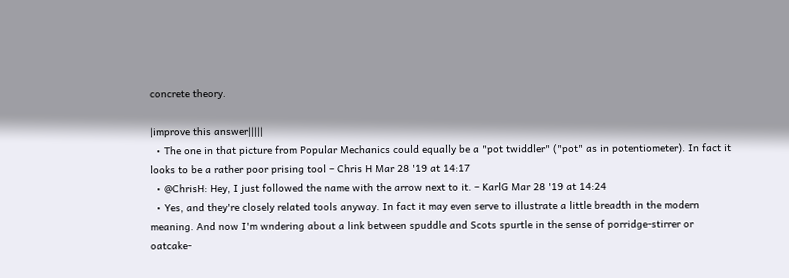concrete theory.

|improve this answer|||||
  • The one in that picture from Popular Mechanics could equally be a "pot twiddler" ("pot" as in potentiometer). In fact it looks to be a rather poor prising tool – Chris H Mar 28 '19 at 14:17
  • @ChrisH: Hey, I just followed the name with the arrow next to it. – KarlG Mar 28 '19 at 14:24
  • Yes, and they're closely related tools anyway. In fact it may even serve to illustrate a little breadth in the modern meaning. And now I'm wndering about a link between spuddle and Scots spurtle in the sense of porridge-stirrer or oatcake-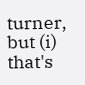turner, but (i) that's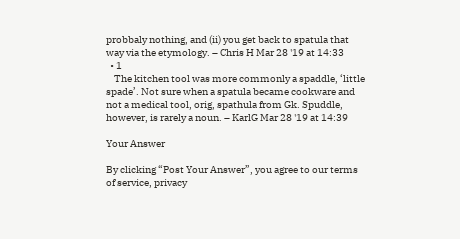probbaly nothing, and (ii) you get back to spatula that way via the etymology. – Chris H Mar 28 '19 at 14:33
  • 1
    The kitchen tool was more commonly a spaddle, ‘little spade’. Not sure when a spatula became cookware and not a medical tool, orig, spathula from Gk. Spuddle, however, is rarely a noun. – KarlG Mar 28 '19 at 14:39

Your Answer

By clicking “Post Your Answer”, you agree to our terms of service, privacy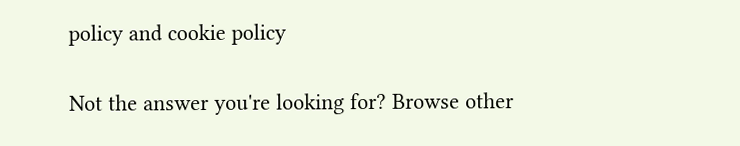policy and cookie policy

Not the answer you're looking for? Browse other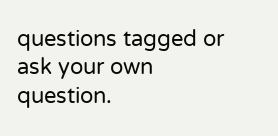questions tagged or ask your own question.